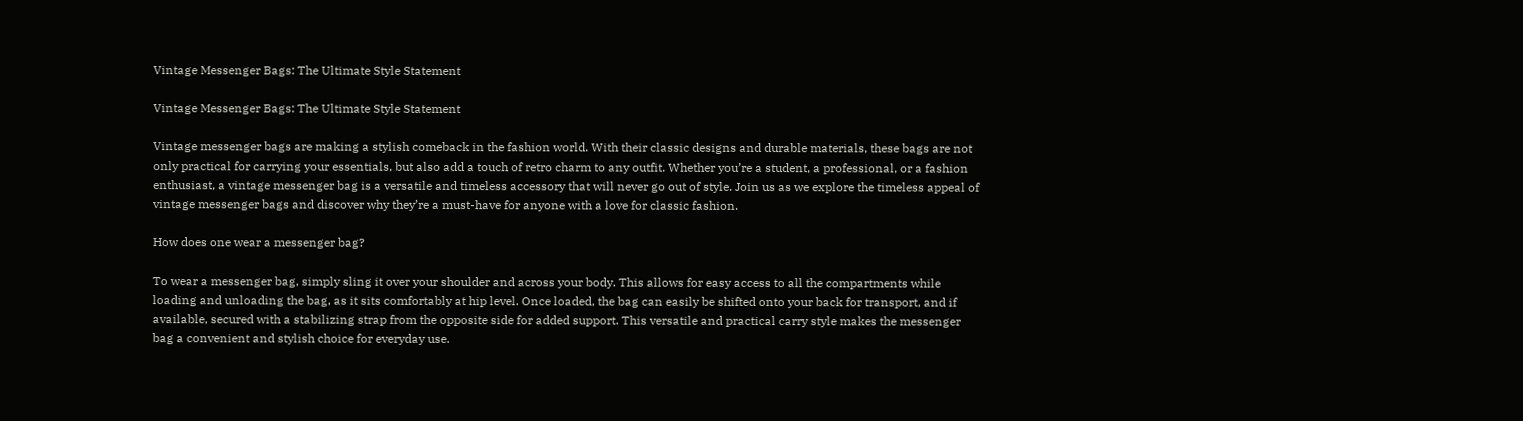Vintage Messenger Bags: The Ultimate Style Statement

Vintage Messenger Bags: The Ultimate Style Statement

Vintage messenger bags are making a stylish comeback in the fashion world. With their classic designs and durable materials, these bags are not only practical for carrying your essentials, but also add a touch of retro charm to any outfit. Whether you’re a student, a professional, or a fashion enthusiast, a vintage messenger bag is a versatile and timeless accessory that will never go out of style. Join us as we explore the timeless appeal of vintage messenger bags and discover why they’re a must-have for anyone with a love for classic fashion.

How does one wear a messenger bag?

To wear a messenger bag, simply sling it over your shoulder and across your body. This allows for easy access to all the compartments while loading and unloading the bag, as it sits comfortably at hip level. Once loaded, the bag can easily be shifted onto your back for transport, and if available, secured with a stabilizing strap from the opposite side for added support. This versatile and practical carry style makes the messenger bag a convenient and stylish choice for everyday use.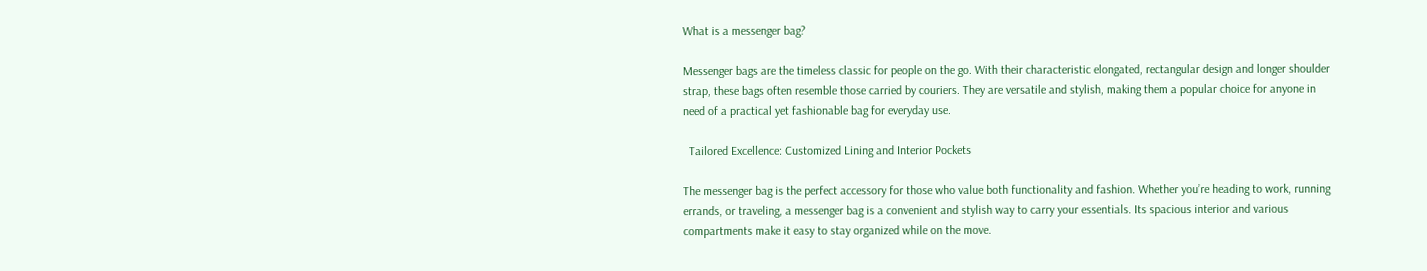What is a messenger bag?

Messenger bags are the timeless classic for people on the go. With their characteristic elongated, rectangular design and longer shoulder strap, these bags often resemble those carried by couriers. They are versatile and stylish, making them a popular choice for anyone in need of a practical yet fashionable bag for everyday use.

  Tailored Excellence: Customized Lining and Interior Pockets

The messenger bag is the perfect accessory for those who value both functionality and fashion. Whether you’re heading to work, running errands, or traveling, a messenger bag is a convenient and stylish way to carry your essentials. Its spacious interior and various compartments make it easy to stay organized while on the move.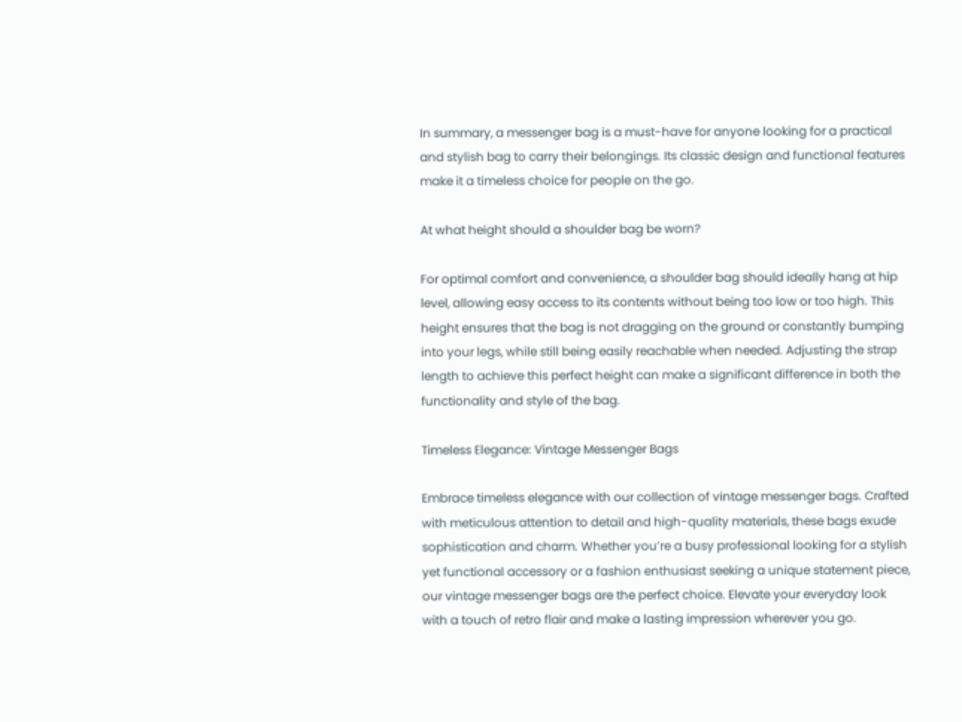In summary, a messenger bag is a must-have for anyone looking for a practical and stylish bag to carry their belongings. Its classic design and functional features make it a timeless choice for people on the go.

At what height should a shoulder bag be worn?

For optimal comfort and convenience, a shoulder bag should ideally hang at hip level, allowing easy access to its contents without being too low or too high. This height ensures that the bag is not dragging on the ground or constantly bumping into your legs, while still being easily reachable when needed. Adjusting the strap length to achieve this perfect height can make a significant difference in both the functionality and style of the bag.

Timeless Elegance: Vintage Messenger Bags

Embrace timeless elegance with our collection of vintage messenger bags. Crafted with meticulous attention to detail and high-quality materials, these bags exude sophistication and charm. Whether you’re a busy professional looking for a stylish yet functional accessory or a fashion enthusiast seeking a unique statement piece, our vintage messenger bags are the perfect choice. Elevate your everyday look with a touch of retro flair and make a lasting impression wherever you go.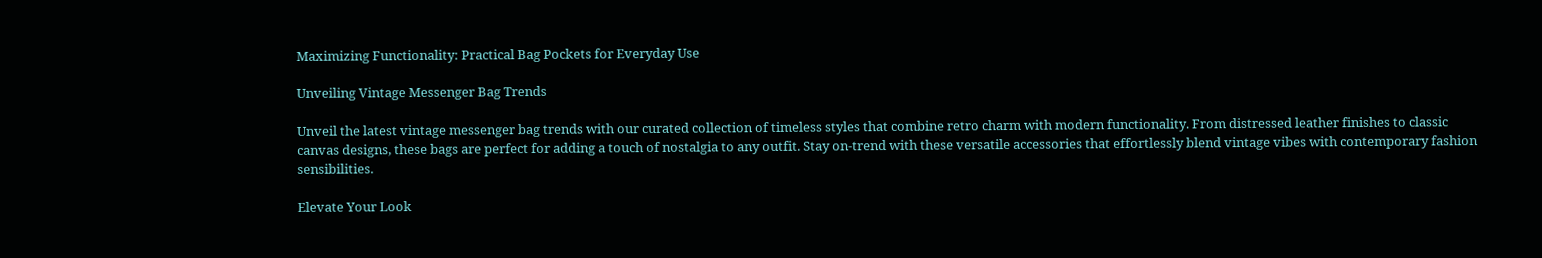Maximizing Functionality: Practical Bag Pockets for Everyday Use

Unveiling Vintage Messenger Bag Trends

Unveil the latest vintage messenger bag trends with our curated collection of timeless styles that combine retro charm with modern functionality. From distressed leather finishes to classic canvas designs, these bags are perfect for adding a touch of nostalgia to any outfit. Stay on-trend with these versatile accessories that effortlessly blend vintage vibes with contemporary fashion sensibilities.

Elevate Your Look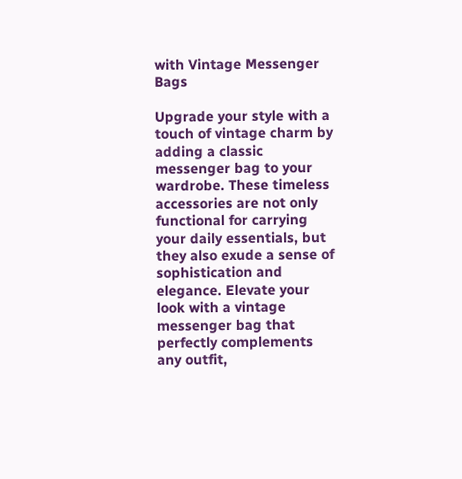with Vintage Messenger Bags

Upgrade your style with a touch of vintage charm by adding a classic messenger bag to your wardrobe. These timeless accessories are not only functional for carrying your daily essentials, but they also exude a sense of sophistication and elegance. Elevate your look with a vintage messenger bag that perfectly complements any outfit,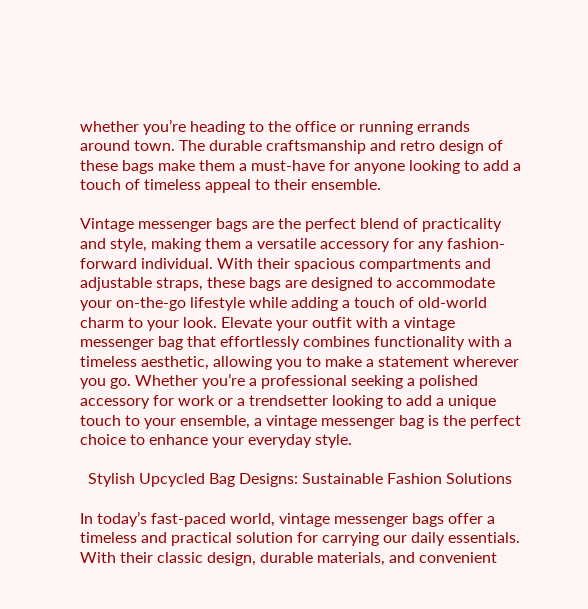whether you’re heading to the office or running errands around town. The durable craftsmanship and retro design of these bags make them a must-have for anyone looking to add a touch of timeless appeal to their ensemble.

Vintage messenger bags are the perfect blend of practicality and style, making them a versatile accessory for any fashion-forward individual. With their spacious compartments and adjustable straps, these bags are designed to accommodate your on-the-go lifestyle while adding a touch of old-world charm to your look. Elevate your outfit with a vintage messenger bag that effortlessly combines functionality with a timeless aesthetic, allowing you to make a statement wherever you go. Whether you’re a professional seeking a polished accessory for work or a trendsetter looking to add a unique touch to your ensemble, a vintage messenger bag is the perfect choice to enhance your everyday style.

  Stylish Upcycled Bag Designs: Sustainable Fashion Solutions

In today’s fast-paced world, vintage messenger bags offer a timeless and practical solution for carrying our daily essentials. With their classic design, durable materials, and convenient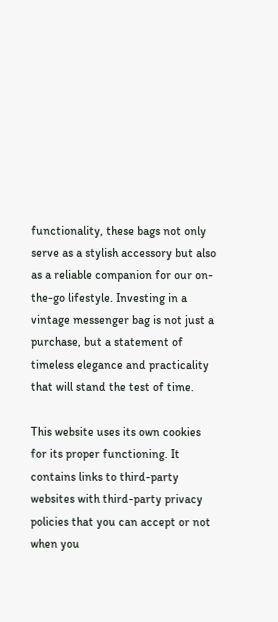functionality, these bags not only serve as a stylish accessory but also as a reliable companion for our on-the-go lifestyle. Investing in a vintage messenger bag is not just a purchase, but a statement of timeless elegance and practicality that will stand the test of time.

This website uses its own cookies for its proper functioning. It contains links to third-party websites with third-party privacy policies that you can accept or not when you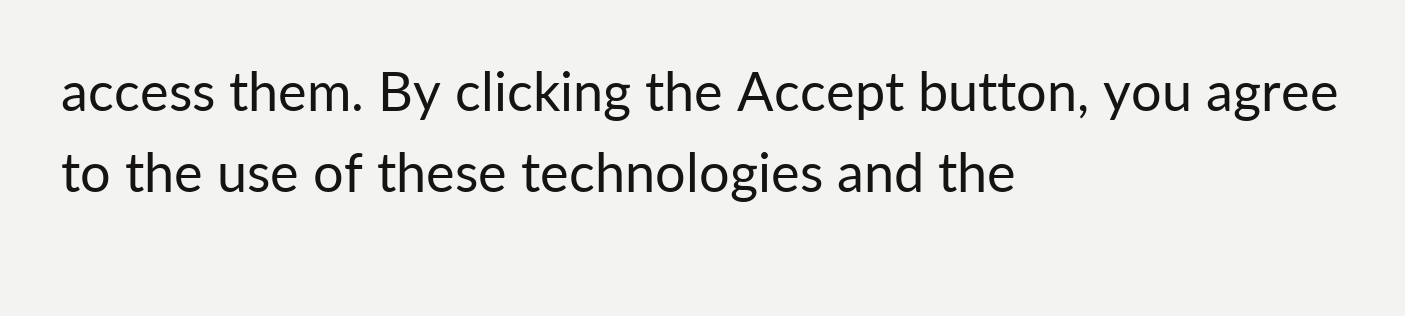access them. By clicking the Accept button, you agree to the use of these technologies and the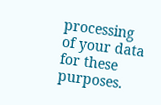processing of your data for these purposes.